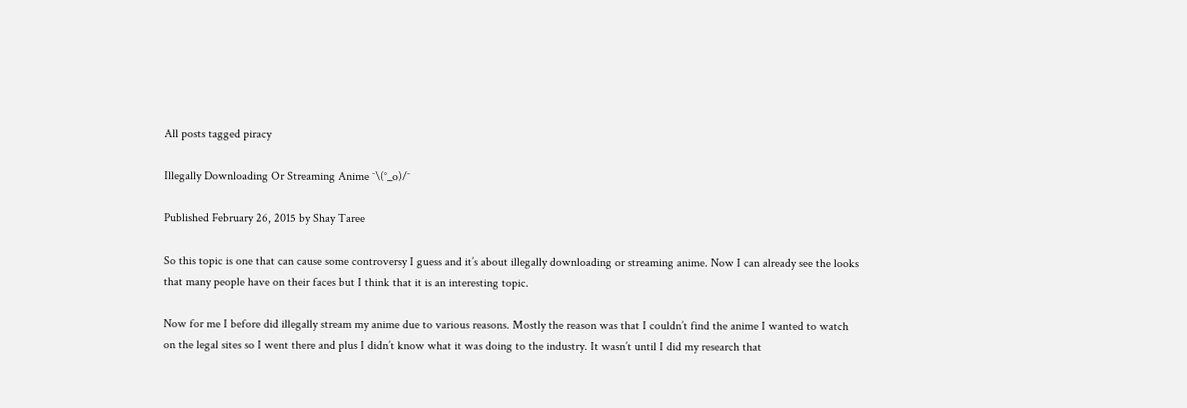All posts tagged piracy

Illegally Downloading Or Streaming Anime ¯\(°_o)/¯

Published February 26, 2015 by Shay Taree

So this topic is one that can cause some controversy I guess and it’s about illegally downloading or streaming anime. Now I can already see the looks that many people have on their faces but I think that it is an interesting topic.

Now for me I before did illegally stream my anime due to various reasons. Mostly the reason was that I couldn’t find the anime I wanted to watch on the legal sites so I went there and plus I didn’t know what it was doing to the industry. It wasn’t until I did my research that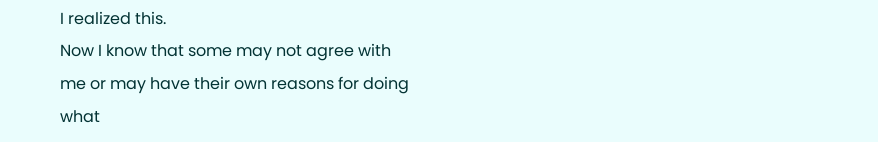I realized this.
Now I know that some may not agree with me or may have their own reasons for doing what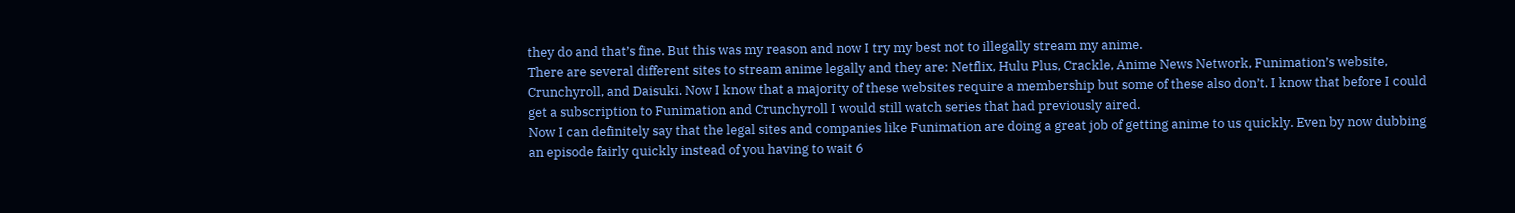they do and that’s fine. But this was my reason and now I try my best not to illegally stream my anime.
There are several different sites to stream anime legally and they are: Netflix, Hulu Plus, Crackle, Anime News Network, Funimation’s website, Crunchyroll, and Daisuki. Now I know that a majority of these websites require a membership but some of these also don’t. I know that before I could get a subscription to Funimation and Crunchyroll I would still watch series that had previously aired.
Now I can definitely say that the legal sites and companies like Funimation are doing a great job of getting anime to us quickly. Even by now dubbing an episode fairly quickly instead of you having to wait 6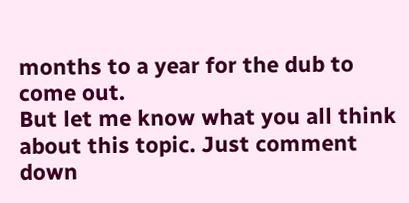months to a year for the dub to come out.
But let me know what you all think about this topic. Just comment down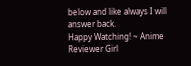below and like always I will answer back.
Happy Watching! ~ Anime Reviewer Girl